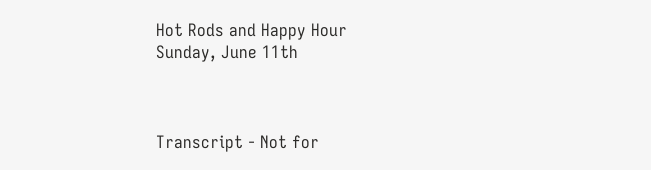Hot Rods and Happy Hour
Sunday, June 11th



Transcript - Not for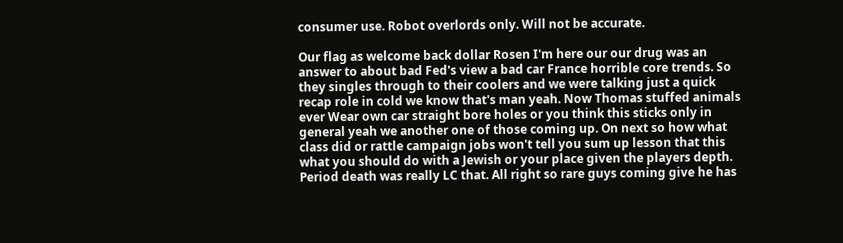consumer use. Robot overlords only. Will not be accurate.

Our flag as welcome back dollar Rosen I'm here our our drug was an answer to about bad Fed's view a bad car France horrible core trends. So they singles through to their coolers and we were talking just a quick recap role in cold we know that's man yeah. Now Thomas stuffed animals ever Wear own car straight bore holes or you think this sticks only in general yeah we another one of those coming up. On next so how what class did or rattle campaign jobs won't tell you sum up lesson that this what you should do with a Jewish or your place given the players depth. Period death was really LC that. All right so rare guys coming give he has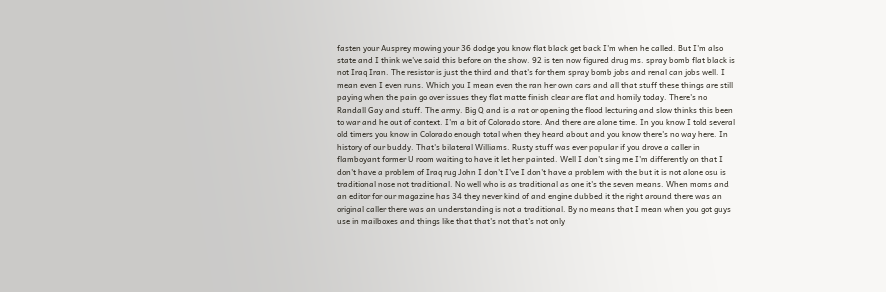fasten your Ausprey mowing your 36 dodge you know flat black get back I'm when he called. But I'm also state and I think we've said this before on the show. 92 is ten now figured drug ms. spray bomb flat black is not Iraq Iran. The resistor is just the third and that's for them spray bomb jobs and renal can jobs well. I mean even I even runs. Which you I mean even the ran her own cars and all that stuff these things are still paying when the pain go over issues they flat matte finish clear are flat and homily today. There's no Randall Gay and stuff. The army. Big Q and is a rat or opening the flood lecturing and slow thinks this been to war and he out of context. I'm a bit of Colorado store. And there are alone time. In you know I told several old timers you know in Colorado enough total when they heard about and you know there's no way here. In history of our buddy. That's bilateral Williams. Rusty stuff was ever popular if you drove a caller in flamboyant former U room waiting to have it let her painted. Well I don't sing me I'm differently on that I don't have a problem of Iraq rug John I don't I've I don't have a problem with the but it is not alone osu is traditional nose not traditional. No well who is as traditional as one it's the seven means. When moms and an editor for our magazine has 34 they never kind of and engine dubbed it the right around there was an original caller there was an understanding is not a traditional. By no means that I mean when you got guys use in mailboxes and things like that that's not that's not only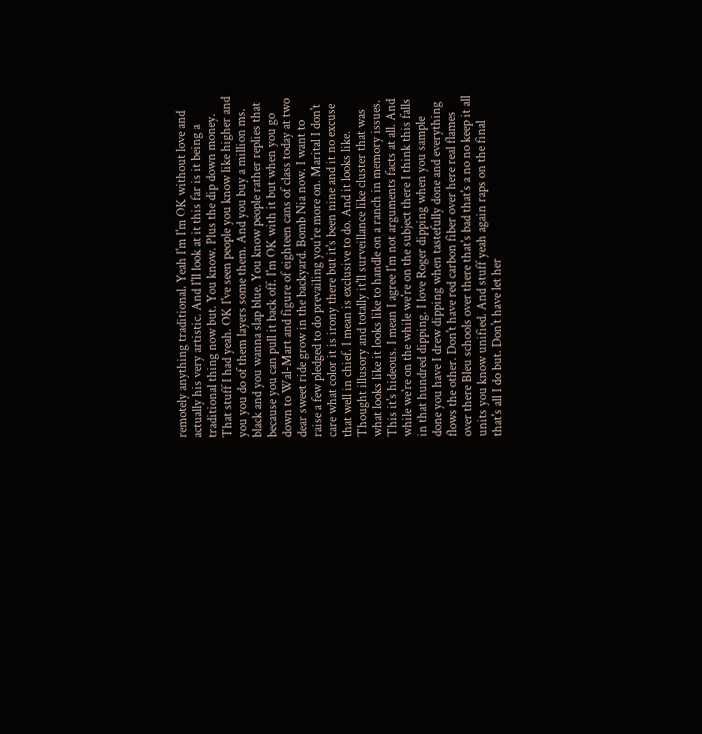remotely anything traditional. Yeah I'm I'm OK without love and actually his very artistic. And I'll look at it this far is it being a traditional thing now but. You know. Plus the dip down money. That stuff I had yeah. OK I've seen people you know like higher and you you do of them layers some them. And you buy a million ms. black and you wanna slap blue. You know people rather replies that because you can pull it back off. I'm OK with it but when you go down to Wal-Mart and figure of eighteen cans of class today at two dear sweet ride grow in the backyard. Bomb Nia now. I want to raise a few pledged to do prevailing you're more on. Marital I don't care what color it is irony there but it's been nine and it no excuse that well in chief. I mean is exclusive to do. And it looks like. Thought illusory and totally it'll surveillance like cluster that was what looks like it looks like to handle on a ranch in memory issues. This it's hideous. I mean I agree I'm not arguments facts at all. And while we're on the while we're on the subject there I think this falls in that hundred dipping. I love Roger dipping when you sample done you have I drew dipping when tastefully done and everything flows the other. Don't have red carbon fiber over here real flames over there Bleu schools over there that's bad that's a no no keep it all units you know unified. And stuff yeah again raps on the final that's all I do but. Don't have let her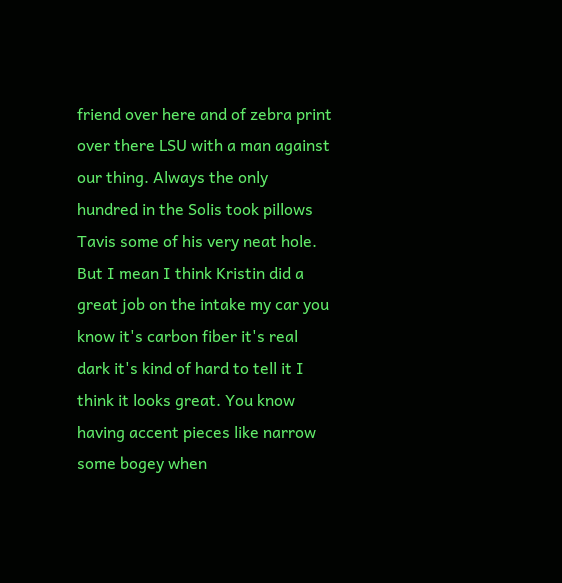friend over here and of zebra print over there LSU with a man against our thing. Always the only hundred in the Solis took pillows Tavis some of his very neat hole. But I mean I think Kristin did a great job on the intake my car you know it's carbon fiber it's real dark it's kind of hard to tell it I think it looks great. You know having accent pieces like narrow some bogey when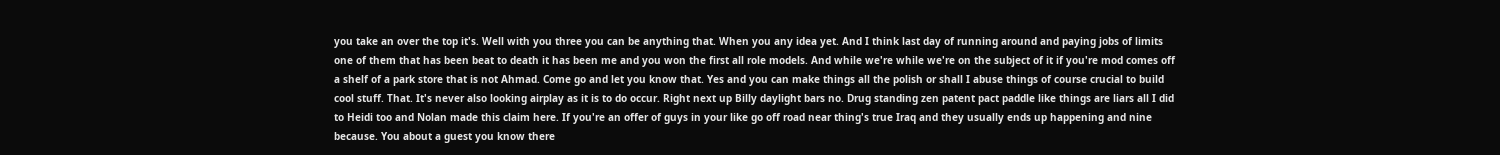you take an over the top it's. Well with you three you can be anything that. When you any idea yet. And I think last day of running around and paying jobs of limits one of them that has been beat to death it has been me and you won the first all role models. And while we're while we're on the subject of it if you're mod comes off a shelf of a park store that is not Ahmad. Come go and let you know that. Yes and you can make things all the polish or shall I abuse things of course crucial to build cool stuff. That. It's never also looking airplay as it is to do occur. Right next up Billy daylight bars no. Drug standing zen patent pact paddle like things are liars all I did to Heidi too and Nolan made this claim here. If you're an offer of guys in your like go off road near thing's true Iraq and they usually ends up happening and nine because. You about a guest you know there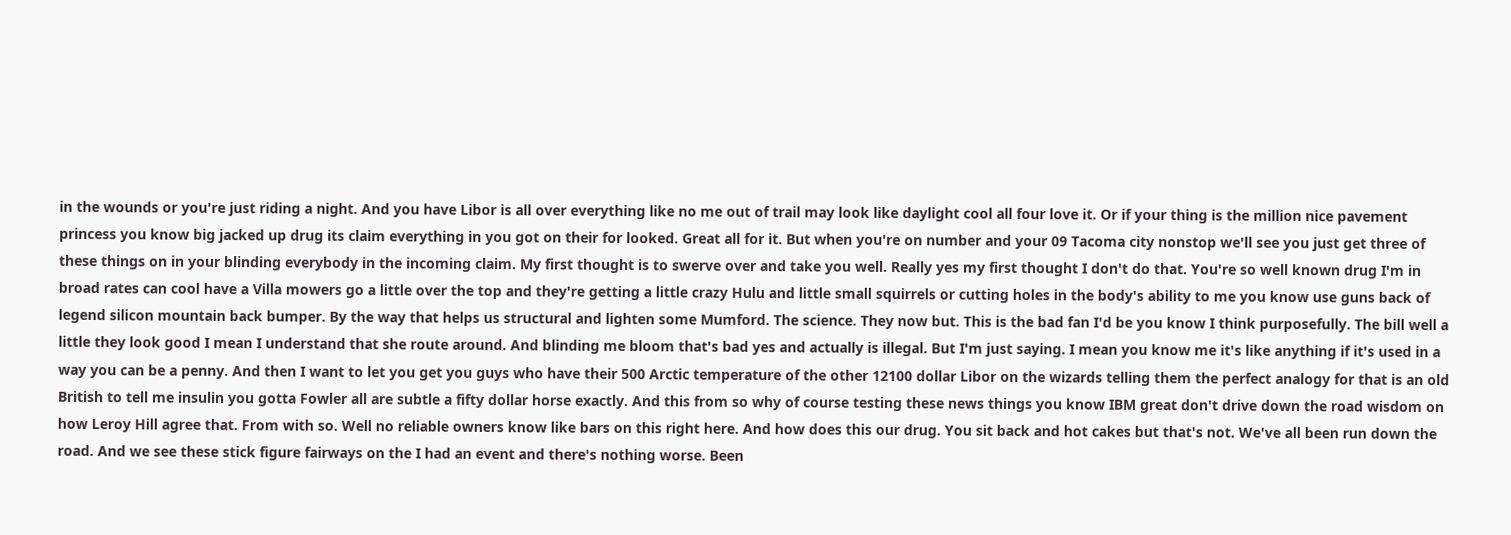in the wounds or you're just riding a night. And you have Libor is all over everything like no me out of trail may look like daylight cool all four love it. Or if your thing is the million nice pavement princess you know big jacked up drug its claim everything in you got on their for looked. Great all for it. But when you're on number and your 09 Tacoma city nonstop we'll see you just get three of these things on in your blinding everybody in the incoming claim. My first thought is to swerve over and take you well. Really yes my first thought I don't do that. You're so well known drug I'm in broad rates can cool have a Villa mowers go a little over the top and they're getting a little crazy Hulu and little small squirrels or cutting holes in the body's ability to me you know use guns back of legend silicon mountain back bumper. By the way that helps us structural and lighten some Mumford. The science. They now but. This is the bad fan I'd be you know I think purposefully. The bill well a little they look good I mean I understand that she route around. And blinding me bloom that's bad yes and actually is illegal. But I'm just saying. I mean you know me it's like anything if it's used in a way you can be a penny. And then I want to let you get you guys who have their 500 Arctic temperature of the other 12100 dollar Libor on the wizards telling them the perfect analogy for that is an old British to tell me insulin you gotta Fowler all are subtle a fifty dollar horse exactly. And this from so why of course testing these news things you know IBM great don't drive down the road wisdom on how Leroy Hill agree that. From with so. Well no reliable owners know like bars on this right here. And how does this our drug. You sit back and hot cakes but that's not. We've all been run down the road. And we see these stick figure fairways on the I had an event and there's nothing worse. Been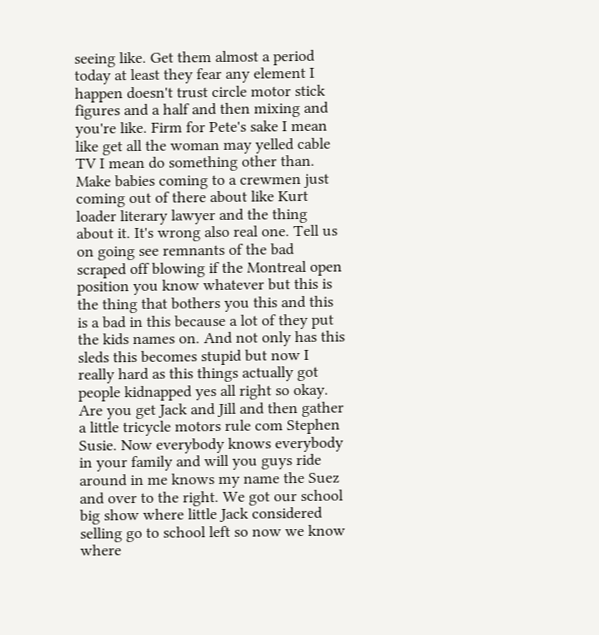seeing like. Get them almost a period today at least they fear any element I happen doesn't trust circle motor stick figures and a half and then mixing and you're like. Firm for Pete's sake I mean like get all the woman may yelled cable TV I mean do something other than. Make babies coming to a crewmen just coming out of there about like Kurt loader literary lawyer and the thing about it. It's wrong also real one. Tell us on going see remnants of the bad scraped off blowing if the Montreal open position you know whatever but this is the thing that bothers you this and this is a bad in this because a lot of they put the kids names on. And not only has this sleds this becomes stupid but now I really hard as this things actually got people kidnapped yes all right so okay. Are you get Jack and Jill and then gather a little tricycle motors rule com Stephen Susie. Now everybody knows everybody in your family and will you guys ride around in me knows my name the Suez and over to the right. We got our school big show where little Jack considered selling go to school left so now we know where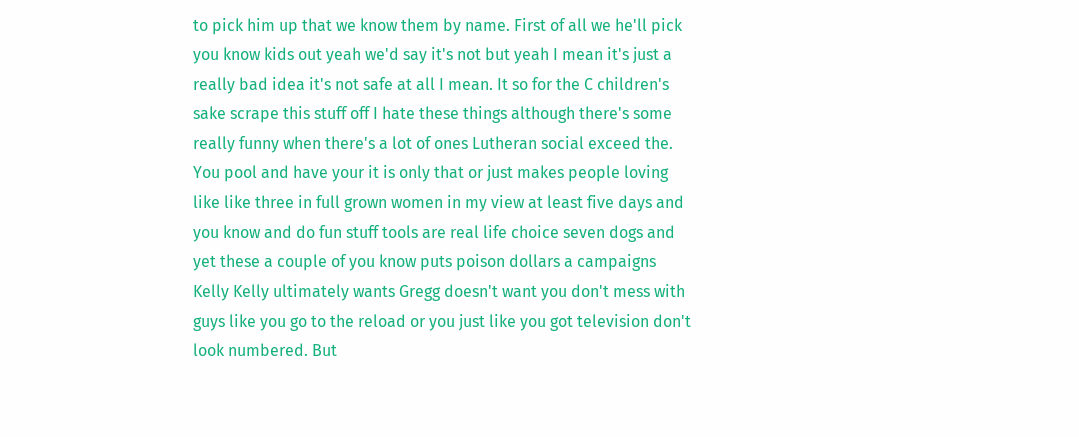to pick him up that we know them by name. First of all we he'll pick you know kids out yeah we'd say it's not but yeah I mean it's just a really bad idea it's not safe at all I mean. It so for the C children's sake scrape this stuff off I hate these things although there's some really funny when there's a lot of ones Lutheran social exceed the. You pool and have your it is only that or just makes people loving like like three in full grown women in my view at least five days and you know and do fun stuff tools are real life choice seven dogs and yet these a couple of you know puts poison dollars a campaigns Kelly Kelly ultimately wants Gregg doesn't want you don't mess with guys like you go to the reload or you just like you got television don't look numbered. But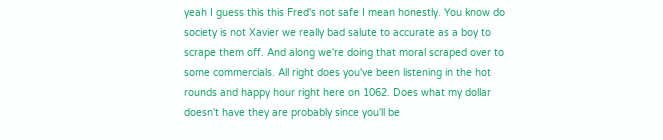yeah I guess this this Fred's not safe I mean honestly. You know do society is not Xavier we really bad salute to accurate as a boy to scrape them off. And along we're doing that moral scraped over to some commercials. All right does you've been listening in the hot rounds and happy hour right here on 1062. Does what my dollar doesn't have they are probably since you'll be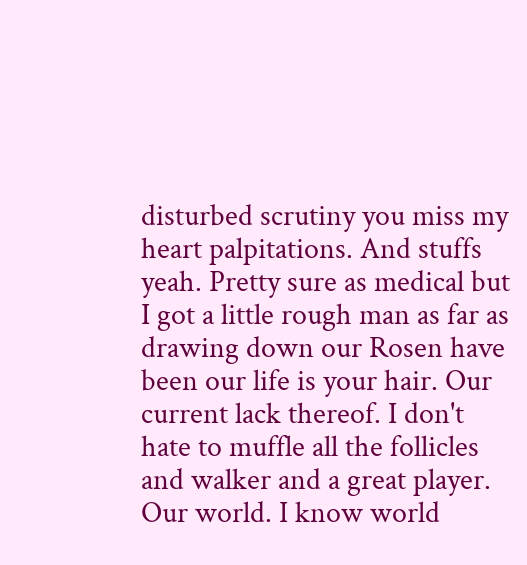disturbed scrutiny you miss my heart palpitations. And stuffs yeah. Pretty sure as medical but I got a little rough man as far as drawing down our Rosen have been our life is your hair. Our current lack thereof. I don't hate to muffle all the follicles and walker and a great player. Our world. I know world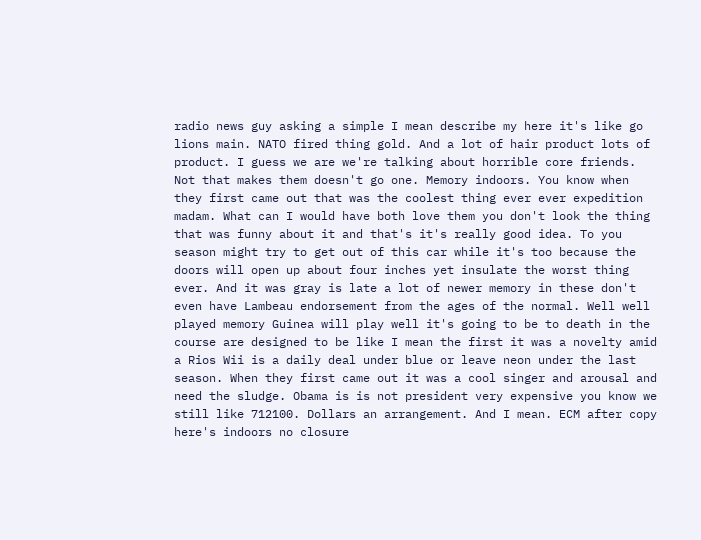radio news guy asking a simple I mean describe my here it's like go lions main. NATO fired thing gold. And a lot of hair product lots of product. I guess we are we're talking about horrible core friends. Not that makes them doesn't go one. Memory indoors. You know when they first came out that was the coolest thing ever ever expedition madam. What can I would have both love them you don't look the thing that was funny about it and that's it's really good idea. To you season might try to get out of this car while it's too because the doors will open up about four inches yet insulate the worst thing ever. And it was gray is late a lot of newer memory in these don't even have Lambeau endorsement from the ages of the normal. Well well played memory Guinea will play well it's going to be to death in the course are designed to be like I mean the first it was a novelty amid a Rios Wii is a daily deal under blue or leave neon under the last season. When they first came out it was a cool singer and arousal and need the sludge. Obama is is not president very expensive you know we still like 712100. Dollars an arrangement. And I mean. ECM after copy here's indoors no closure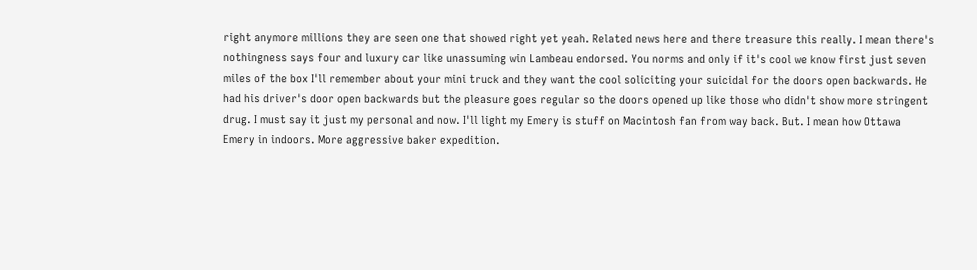right anymore millions they are seen one that showed right yet yeah. Related news here and there treasure this really. I mean there's nothingness says four and luxury car like unassuming win Lambeau endorsed. You norms and only if it's cool we know first just seven miles of the box I'll remember about your mini truck and they want the cool soliciting your suicidal for the doors open backwards. He had his driver's door open backwards but the pleasure goes regular so the doors opened up like those who didn't show more stringent drug. I must say it just my personal and now. I'll light my Emery is stuff on Macintosh fan from way back. But. I mean how Ottawa Emery in indoors. More aggressive baker expedition.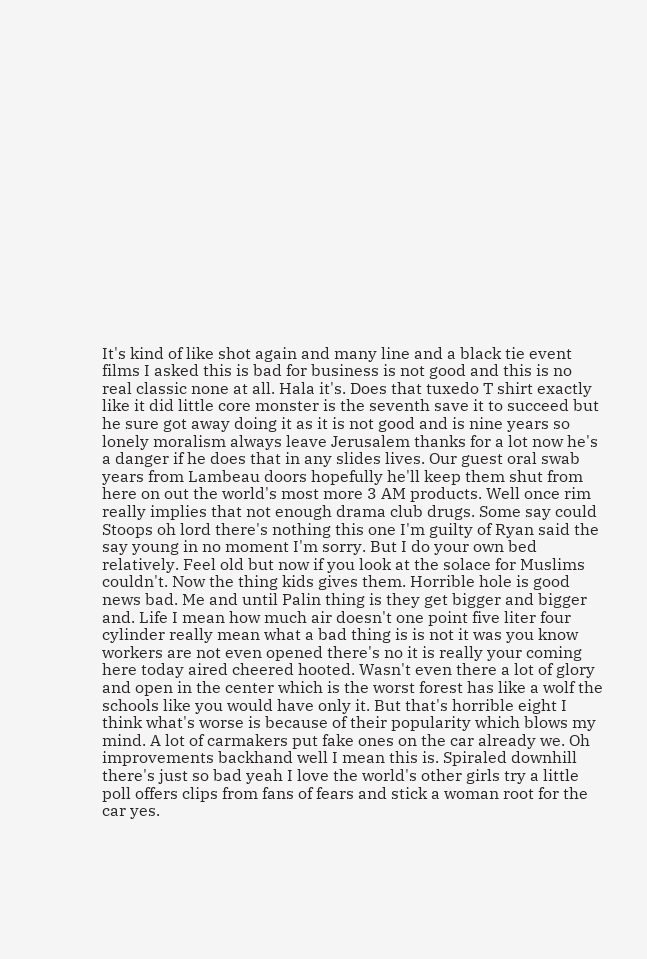It's kind of like shot again and many line and a black tie event films I asked this is bad for business is not good and this is no real classic none at all. Hala it's. Does that tuxedo T shirt exactly like it did little core monster is the seventh save it to succeed but he sure got away doing it as it is not good and is nine years so lonely moralism always leave Jerusalem thanks for a lot now he's a danger if he does that in any slides lives. Our guest oral swab years from Lambeau doors hopefully he'll keep them shut from here on out the world's most more 3 AM products. Well once rim really implies that not enough drama club drugs. Some say could Stoops oh lord there's nothing this one I'm guilty of Ryan said the say young in no moment I'm sorry. But I do your own bed relatively. Feel old but now if you look at the solace for Muslims couldn't. Now the thing kids gives them. Horrible hole is good news bad. Me and until Palin thing is they get bigger and bigger and. Life I mean how much air doesn't one point five liter four cylinder really mean what a bad thing is is not it was you know workers are not even opened there's no it is really your coming here today aired cheered hooted. Wasn't even there a lot of glory and open in the center which is the worst forest has like a wolf the schools like you would have only it. But that's horrible eight I think what's worse is because of their popularity which blows my mind. A lot of carmakers put fake ones on the car already we. Oh improvements backhand well I mean this is. Spiraled downhill there's just so bad yeah I love the world's other girls try a little poll offers clips from fans of fears and stick a woman root for the car yes.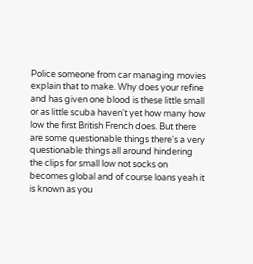Police someone from car managing movies explain that to make. Why does your refine and has given one blood is these little small or as little scuba haven't yet how many how low the first British French does. But there are some questionable things there's a very questionable things all around hindering the clips for small low not socks on becomes global and of course loans yeah it is known as you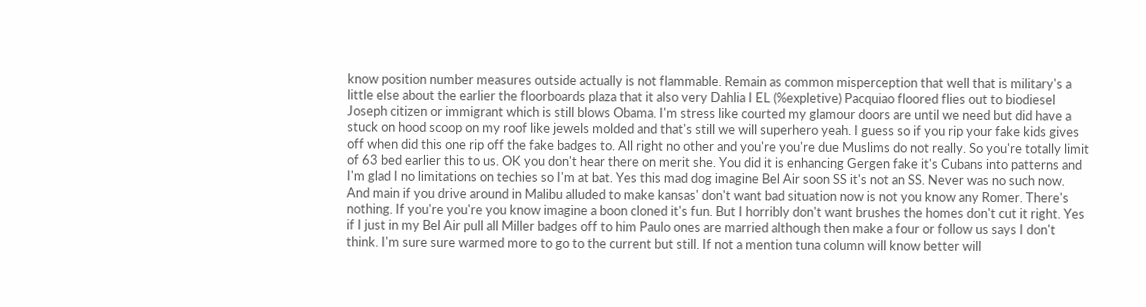know position number measures outside actually is not flammable. Remain as common misperception that well that is military's a little else about the earlier the floorboards plaza that it also very Dahlia I EL (%expletive) Pacquiao floored flies out to biodiesel Joseph citizen or immigrant which is still blows Obama. I'm stress like courted my glamour doors are until we need but did have a stuck on hood scoop on my roof like jewels molded and that's still we will superhero yeah. I guess so if you rip your fake kids gives off when did this one rip off the fake badges to. All right no other and you're you're due Muslims do not really. So you're totally limit of 63 bed earlier this to us. OK you don't hear there on merit she. You did it is enhancing Gergen fake it's Cubans into patterns and I'm glad I no limitations on techies so I'm at bat. Yes this mad dog imagine Bel Air soon SS it's not an SS. Never was no such now. And main if you drive around in Malibu alluded to make kansas' don't want bad situation now is not you know any Romer. There's nothing. If you're you're you know imagine a boon cloned it's fun. But I horribly don't want brushes the homes don't cut it right. Yes if I just in my Bel Air pull all Miller badges off to him Paulo ones are married although then make a four or follow us says I don't think. I'm sure sure warmed more to go to the current but still. If not a mention tuna column will know better will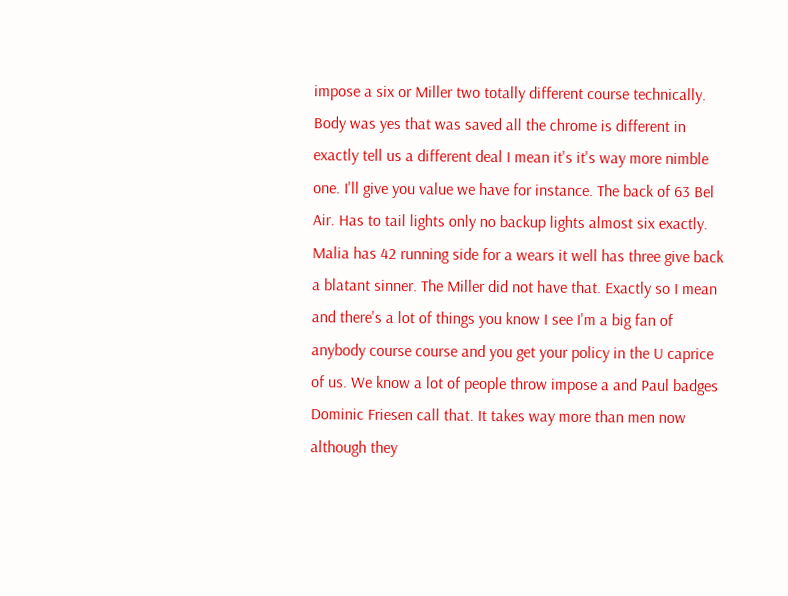impose a six or Miller two totally different course technically. Body was yes that was saved all the chrome is different in exactly tell us a different deal I mean it's it's way more nimble one. I'll give you value we have for instance. The back of 63 Bel Air. Has to tail lights only no backup lights almost six exactly. Malia has 42 running side for a wears it well has three give back a blatant sinner. The Miller did not have that. Exactly so I mean and there's a lot of things you know I see I'm a big fan of anybody course course and you get your policy in the U caprice of us. We know a lot of people throw impose a and Paul badges Dominic Friesen call that. It takes way more than men now although they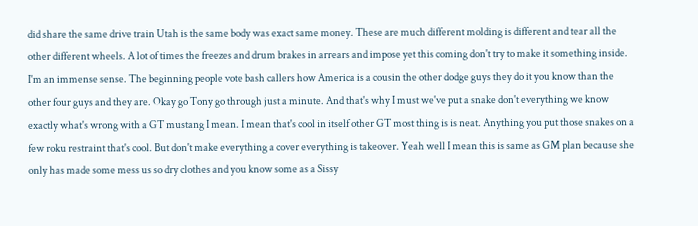did share the same drive train Utah is the same body was exact same money. These are much different molding is different and tear all the other different wheels. A lot of times the freezes and drum brakes in arrears and impose yet this coming don't try to make it something inside. I'm an immense sense. The beginning people vote bash callers how America is a cousin the other dodge guys they do it you know than the other four guys and they are. Okay go Tony go through just a minute. And that's why I must we've put a snake don't everything we know exactly what's wrong with a GT mustang I mean. I mean that's cool in itself other GT most thing is is neat. Anything you put those snakes on a few roku restraint that's cool. But don't make everything a cover everything is takeover. Yeah well I mean this is same as GM plan because she only has made some mess us so dry clothes and you know some as a Sissy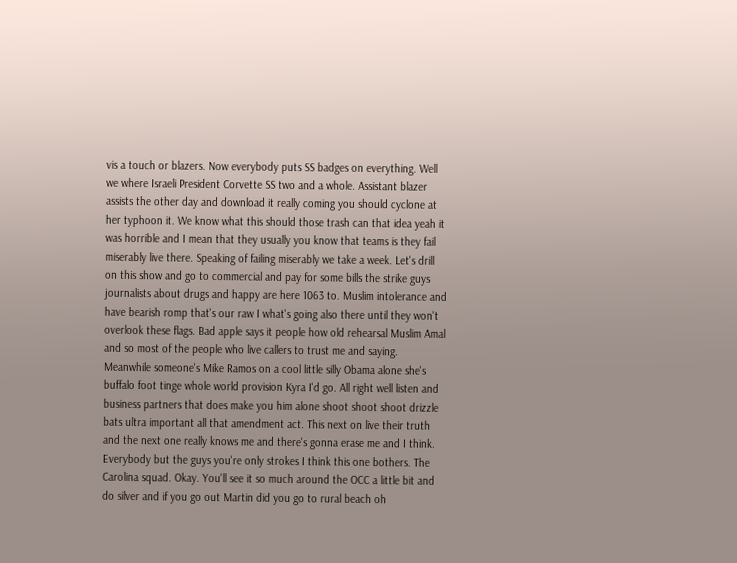vis a touch or blazers. Now everybody puts SS badges on everything. Well we where Israeli President Corvette SS two and a whole. Assistant blazer assists the other day and download it really coming you should cyclone at her typhoon it. We know what this should those trash can that idea yeah it was horrible and I mean that they usually you know that teams is they fail miserably live there. Speaking of failing miserably we take a week. Let's drill on this show and go to commercial and pay for some bills the strike guys journalists about drugs and happy are here 1063 to. Muslim intolerance and have bearish romp that's our raw I what's going also there until they won't overlook these flags. Bad apple says it people how old rehearsal Muslim Amal and so most of the people who live callers to trust me and saying. Meanwhile someone's Mike Ramos on a cool little silly Obama alone she's buffalo foot tinge whole world provision Kyra I'd go. All right well listen and business partners that does make you him alone shoot shoot shoot drizzle bats ultra important all that amendment act. This next on live their truth and the next one really knows me and there's gonna erase me and I think. Everybody but the guys you're only strokes I think this one bothers. The Carolina squad. Okay. You'll see it so much around the OCC a little bit and do silver and if you go out Martin did you go to rural beach oh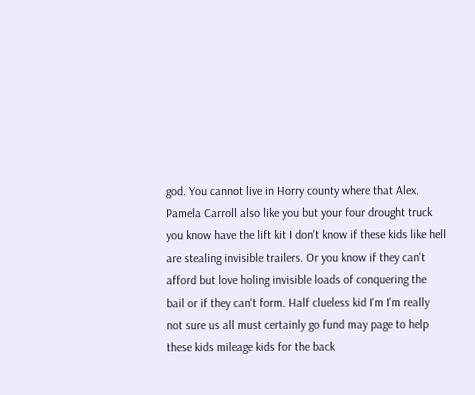god. You cannot live in Horry county where that Alex. Pamela Carroll also like you but your four drought truck you know have the lift kit I don't know if these kids like hell are stealing invisible trailers. Or you know if they can't afford but love holing invisible loads of conquering the bail or if they can't form. Half clueless kid I'm I'm really not sure us all must certainly go fund may page to help these kids mileage kids for the back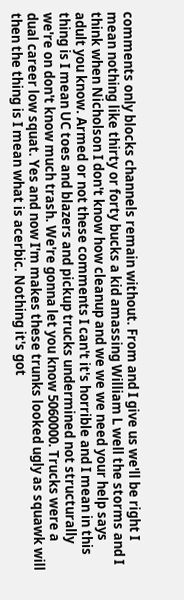comments only blocks channels remain without. From and I give us we'll be right I mean nothing like thirty or forty bucks a kid amassing William L well the storms and I think when Nicholson I don't know how cleanup and we we we need your help says adult you know. Armed or not these comments I can't it's horrible and I mean in this thing is I mean UC toes and blazers and pickup trucks undermined not structurally we're on don't know much trash. We're gonna let you know 5060000. Trucks were a dual career low squat. Yes and now I'm makes these trunks looked ugly as squawk will then the thing is I mean what is acerbic. Nothing it's got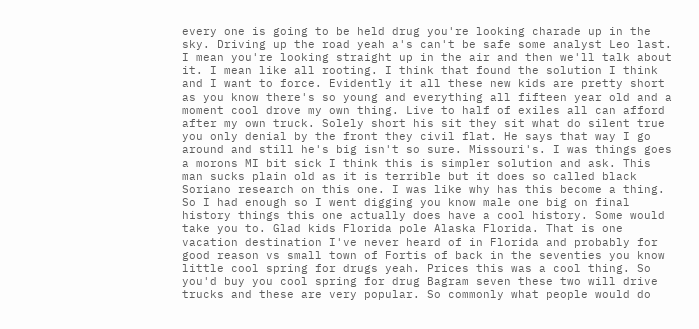every one is going to be held drug you're looking charade up in the sky. Driving up the road yeah a's can't be safe some analyst Leo last. I mean you're looking straight up in the air and then we'll talk about it. I mean like all rooting. I think that found the solution I think and I want to force. Evidently it all these new kids are pretty short as you know there's so young and everything all fifteen year old and a moment cool drove my own thing. Live to half of exiles all can afford after my own truck. Solely short his sit they sit what do silent true you only denial by the front they civil flat. He says that way I go around and still he's big isn't so sure. Missouri's. I was things goes a morons MI bit sick I think this is simpler solution and ask. This man sucks plain old as it is terrible but it does so called black Soriano research on this one. I was like why has this become a thing. So I had enough so I went digging you know male one big on final history things this one actually does have a cool history. Some would take you to. Glad kids Florida pole Alaska Florida. That is one vacation destination I've never heard of in Florida and probably for good reason vs small town of Fortis of back in the seventies you know little cool spring for drugs yeah. Prices this was a cool thing. So you'd buy you cool spring for drug Bagram seven these two will drive trucks and these are very popular. So commonly what people would do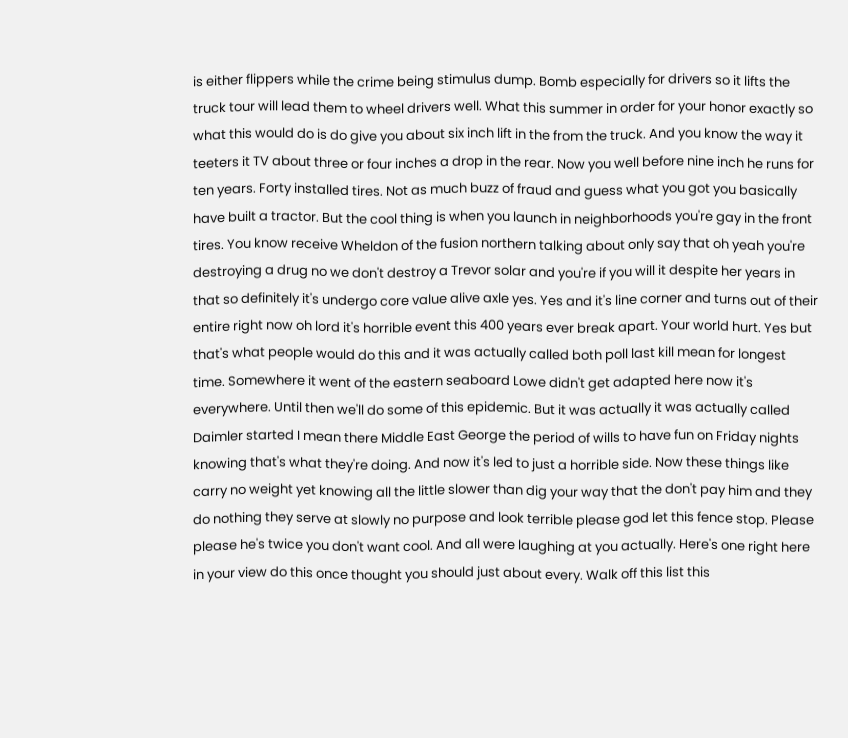is either flippers while the crime being stimulus dump. Bomb especially for drivers so it lifts the truck tour will lead them to wheel drivers well. What this summer in order for your honor exactly so what this would do is do give you about six inch lift in the from the truck. And you know the way it teeters it TV about three or four inches a drop in the rear. Now you well before nine inch he runs for ten years. Forty installed tires. Not as much buzz of fraud and guess what you got you basically have built a tractor. But the cool thing is when you launch in neighborhoods you're gay in the front tires. You know receive Wheldon of the fusion northern talking about only say that oh yeah you're destroying a drug no we don't destroy a Trevor solar and you're if you will it despite her years in that so definitely it's undergo core value alive axle yes. Yes and it's line corner and turns out of their entire right now oh lord it's horrible event this 400 years ever break apart. Your world hurt. Yes but that's what people would do this and it was actually called both poll last kill mean for longest time. Somewhere it went of the eastern seaboard Lowe didn't get adapted here now it's everywhere. Until then we'll do some of this epidemic. But it was actually it was actually called Daimler started I mean there Middle East George the period of wills to have fun on Friday nights knowing that's what they're doing. And now it's led to just a horrible side. Now these things like carry no weight yet knowing all the little slower than dig your way that the don't pay him and they do nothing they serve at slowly no purpose and look terrible please god let this fence stop. Please please he's twice you don't want cool. And all were laughing at you actually. Here's one right here in your view do this once thought you should just about every. Walk off this list this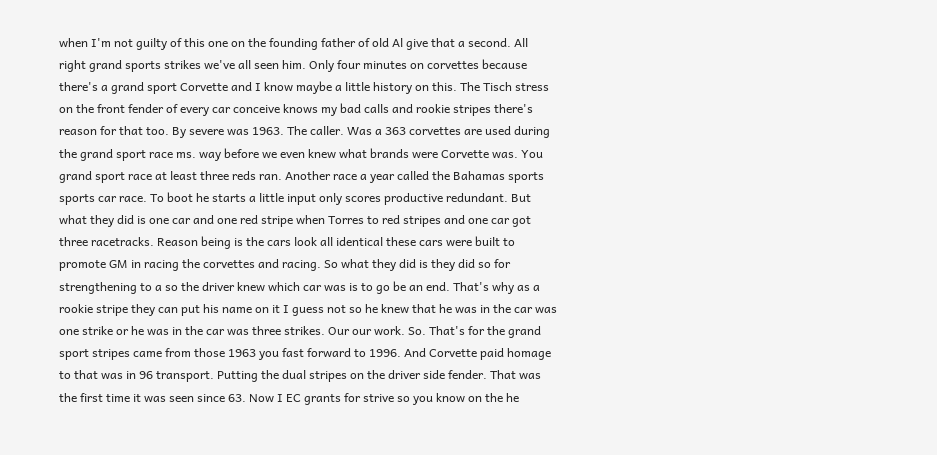when I'm not guilty of this one on the founding father of old Al give that a second. All right grand sports strikes we've all seen him. Only four minutes on corvettes because there's a grand sport Corvette and I know maybe a little history on this. The Tisch stress on the front fender of every car conceive knows my bad calls and rookie stripes there's reason for that too. By severe was 1963. The caller. Was a 363 corvettes are used during the grand sport race ms. way before we even knew what brands were Corvette was. You grand sport race at least three reds ran. Another race a year called the Bahamas sports sports car race. To boot he starts a little input only scores productive redundant. But what they did is one car and one red stripe when Torres to red stripes and one car got three racetracks. Reason being is the cars look all identical these cars were built to promote GM in racing the corvettes and racing. So what they did is they did so for strengthening to a so the driver knew which car was is to go be an end. That's why as a rookie stripe they can put his name on it I guess not so he knew that he was in the car was one strike or he was in the car was three strikes. Our our work. So. That's for the grand sport stripes came from those 1963 you fast forward to 1996. And Corvette paid homage to that was in 96 transport. Putting the dual stripes on the driver side fender. That was the first time it was seen since 63. Now I EC grants for strive so you know on the he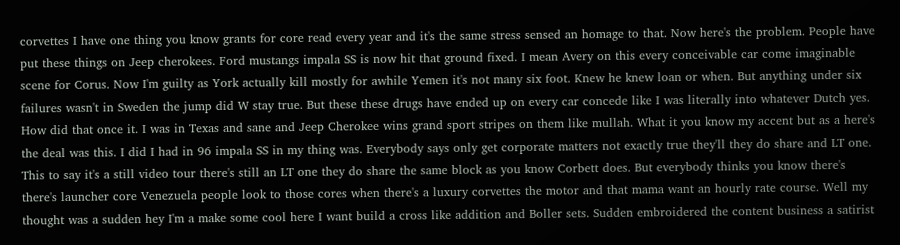corvettes I have one thing you know grants for core read every year and it's the same stress sensed an homage to that. Now here's the problem. People have put these things on Jeep cherokees. Ford mustangs impala SS is now hit that ground fixed. I mean Avery on this every conceivable car come imaginable scene for Corus. Now I'm guilty as York actually kill mostly for awhile Yemen it's not many six foot. Knew he knew loan or when. But anything under six failures wasn't in Sweden the jump did W stay true. But these these drugs have ended up on every car concede like I was literally into whatever Dutch yes. How did that once it. I was in Texas and sane and Jeep Cherokee wins grand sport stripes on them like mullah. What it you know my accent but as a here's the deal was this. I did I had in 96 impala SS in my thing was. Everybody says only get corporate matters not exactly true they'll they do share and LT one. This to say it's a still video tour there's still an LT one they do share the same block as you know Corbett does. But everybody thinks you know there's there's launcher core Venezuela people look to those cores when there's a luxury corvettes the motor and that mama want an hourly rate course. Well my thought was a sudden hey I'm a make some cool here I want build a cross like addition and Boller sets. Sudden embroidered the content business a satirist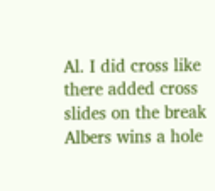Al. I did cross like there added cross slides on the break Albers wins a hole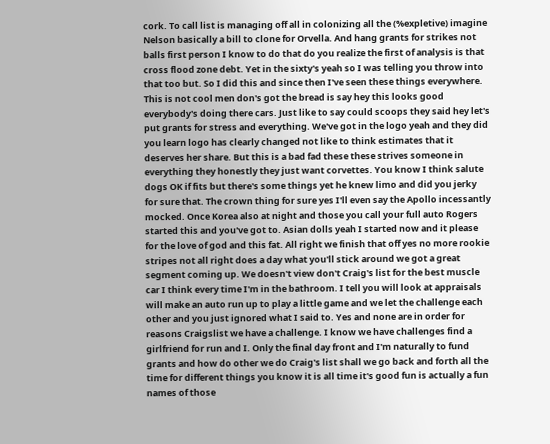cork. To call list is managing off all in colonizing all the (%expletive) imagine Nelson basically a bill to clone for Orvella. And hang grants for strikes not balls first person I know to do that do you realize the first of analysis is that cross flood zone debt. Yet in the sixty's yeah so I was telling you throw into that too but. So I did this and since then I've seen these things everywhere. This is not cool men don's got the bread is say hey this looks good everybody's doing there cars. Just like to say could scoops they said hey let's put grants for stress and everything. We've got in the logo yeah and they did you learn logo has clearly changed not like to think estimates that it deserves her share. But this is a bad fad these these strives someone in everything they honestly they just want corvettes. You know I think salute dogs OK if fits but there's some things yet he knew limo and did you jerky for sure that. The crown thing for sure yes I'll even say the Apollo incessantly mocked. Once Korea also at night and those you call your full auto Rogers started this and you've got to. Asian dolls yeah I started now and it please for the love of god and this fat. All right we finish that off yes no more rookie stripes not all right does a day what you'll stick around we got a great segment coming up. We doesn't view don't Craig's list for the best muscle car I think every time I'm in the bathroom. I tell you will look at appraisals will make an auto run up to play a little game and we let the challenge each other and you just ignored what I said to. Yes and none are in order for reasons Craigslist we have a challenge. I know we have challenges find a girlfriend for run and I. Only the final day front and I'm naturally to fund grants and how do other we do Craig's list shall we go back and forth all the time for different things you know it is all time it's good fun is actually a fun names of those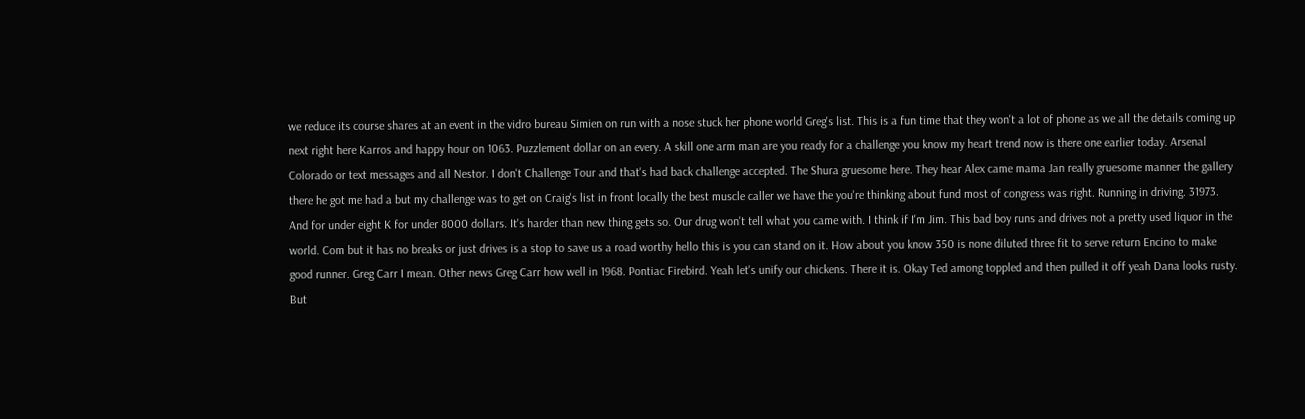we reduce its course shares at an event in the vidro bureau Simien on run with a nose stuck her phone world Greg's list. This is a fun time that they won't a lot of phone as we all the details coming up next right here Karros and happy hour on 1063. Puzzlement dollar on an every. A skill one arm man are you ready for a challenge you know my heart trend now is there one earlier today. Arsenal Colorado or text messages and all Nestor. I don't Challenge Tour and that's had back challenge accepted. The Shura gruesome here. They hear Alex came mama Jan really gruesome manner the gallery there he got me had a but my challenge was to get on Craig's list in front locally the best muscle caller we have the you're thinking about fund most of congress was right. Running in driving. 31973. And for under eight K for under 8000 dollars. It's harder than new thing gets so. Our drug won't tell what you came with. I think if I'm Jim. This bad boy runs and drives not a pretty used liquor in the world. Com but it has no breaks or just drives is a stop to save us a road worthy hello this is you can stand on it. How about you know 350 is none diluted three fit to serve return Encino to make good runner. Greg Carr I mean. Other news Greg Carr how well in 1968. Pontiac Firebird. Yeah let's unify our chickens. There it is. Okay Ted among toppled and then pulled it off yeah Dana looks rusty. But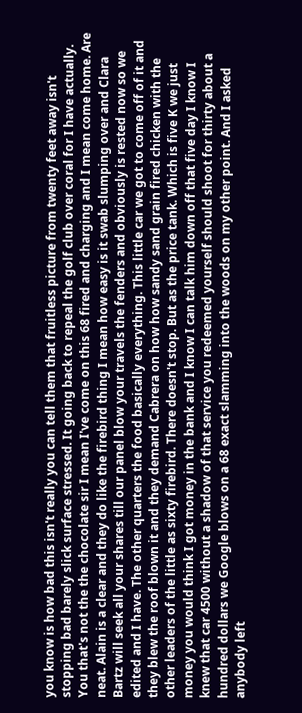you know is how bad this isn't really you can tell them that fruitless picture from twenty feet away isn't stopping bad barely slick surface stressed. It going back to repeal the golf club over coral for I have actually. You that's not the the chocolate sir I mean I've come on this 68 fired and charging and I mean come home. Are neat. Alain is a clear and they do like the firebird thing I mean how easy is it swab slumping over and Clara Bartz will seek all your shares till our panel blow your travels the fenders and obviously is rested now so we edited and I have. The other quarters the food basically everything. This little car we got to come off of it and they blew the roof blown it and they demand Cabrera on how how sandy sand grain fired chicken with the other leaders of the little as sixty firebird. There doesn't stop. But as the price tank. Which is five K we just money you would think I got money in the bank and I know I can talk him down off that five day I know I knew that car 4500 without a shadow of that service you redeemed yourself should shoot for thirty about a hundred dollars we Google blows on a 68 exact slamming into the woods on my other point. And I asked anybody left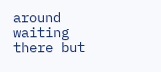around waiting there but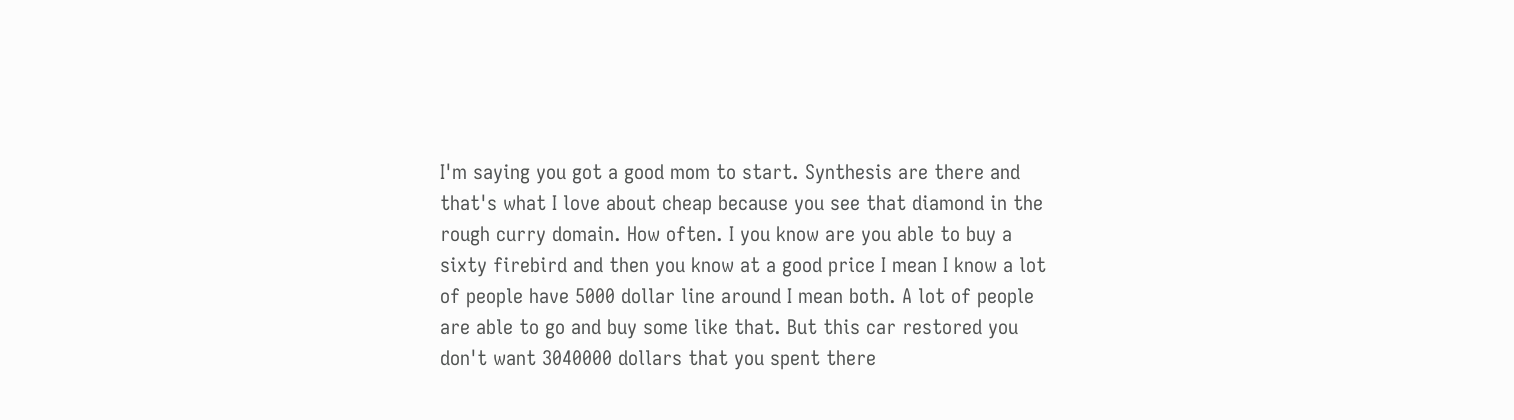I'm saying you got a good mom to start. Synthesis are there and that's what I love about cheap because you see that diamond in the rough curry domain. How often. I you know are you able to buy a sixty firebird and then you know at a good price I mean I know a lot of people have 5000 dollar line around I mean both. A lot of people are able to go and buy some like that. But this car restored you don't want 3040000 dollars that you spent there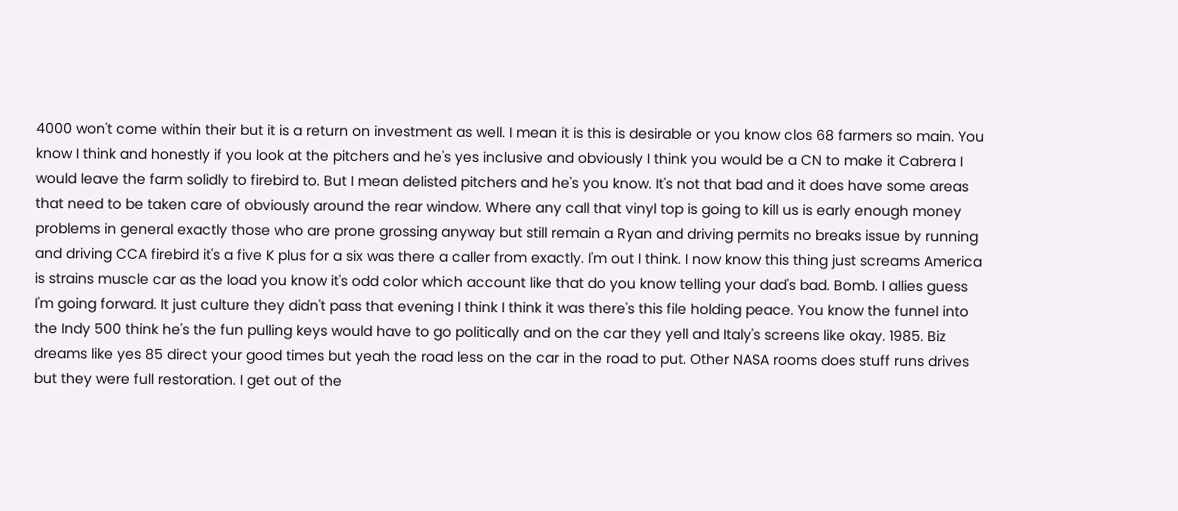4000 won't come within their but it is a return on investment as well. I mean it is this is desirable or you know clos 68 farmers so main. You know I think and honestly if you look at the pitchers and he's yes inclusive and obviously I think you would be a CN to make it Cabrera I would leave the farm solidly to firebird to. But I mean delisted pitchers and he's you know. It's not that bad and it does have some areas that need to be taken care of obviously around the rear window. Where any call that vinyl top is going to kill us is early enough money problems in general exactly those who are prone grossing anyway but still remain a Ryan and driving permits no breaks issue by running and driving CCA firebird it's a five K plus for a six was there a caller from exactly. I'm out I think. I now know this thing just screams America is strains muscle car as the load you know it's odd color which account like that do you know telling your dad's bad. Bomb. I allies guess I'm going forward. It just culture they didn't pass that evening I think I think it was there's this file holding peace. You know the funnel into the Indy 500 think he's the fun pulling keys would have to go politically and on the car they yell and Italy's screens like okay. 1985. Biz dreams like yes 85 direct your good times but yeah the road less on the car in the road to put. Other NASA rooms does stuff runs drives but they were full restoration. I get out of the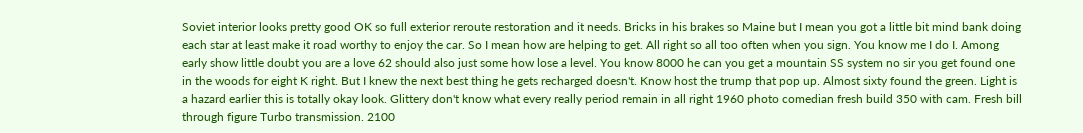Soviet interior looks pretty good OK so full exterior reroute restoration and it needs. Bricks in his brakes so Maine but I mean you got a little bit mind bank doing each star at least make it road worthy to enjoy the car. So I mean how are helping to get. All right so all too often when you sign. You know me I do I. Among early show little doubt you are a love 62 should also just some how lose a level. You know 8000 he can you get a mountain SS system no sir you get found one in the woods for eight K right. But I knew the next best thing he gets recharged doesn't. Know host the trump that pop up. Almost sixty found the green. Light is a hazard earlier this is totally okay look. Glittery don't know what every really period remain in all right 1960 photo comedian fresh build 350 with cam. Fresh bill through figure Turbo transmission. 2100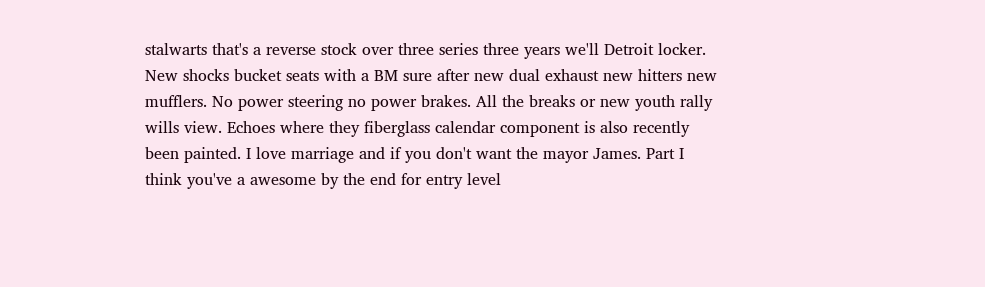stalwarts that's a reverse stock over three series three years we'll Detroit locker. New shocks bucket seats with a BM sure after new dual exhaust new hitters new mufflers. No power steering no power brakes. All the breaks or new youth rally wills view. Echoes where they fiberglass calendar component is also recently been painted. I love marriage and if you don't want the mayor James. Part I think you've a awesome by the end for entry level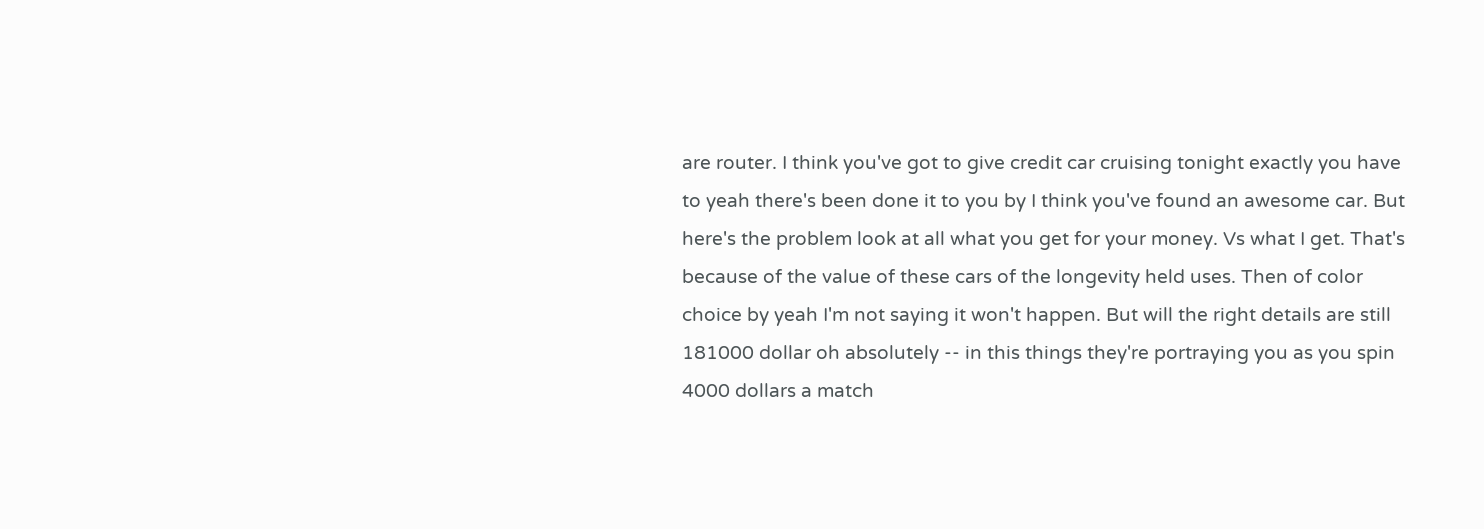are router. I think you've got to give credit car cruising tonight exactly you have to yeah there's been done it to you by I think you've found an awesome car. But here's the problem look at all what you get for your money. Vs what I get. That's because of the value of these cars of the longevity held uses. Then of color choice by yeah I'm not saying it won't happen. But will the right details are still 181000 dollar oh absolutely -- in this things they're portraying you as you spin 4000 dollars a match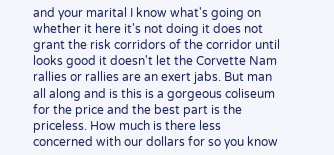and your marital I know what's going on whether it here it's not doing it does not grant the risk corridors of the corridor until looks good it doesn't let the Corvette Nam rallies or rallies are an exert jabs. But man all along and is this is a gorgeous coliseum for the price and the best part is the priceless. How much is there less concerned with our dollars for so you know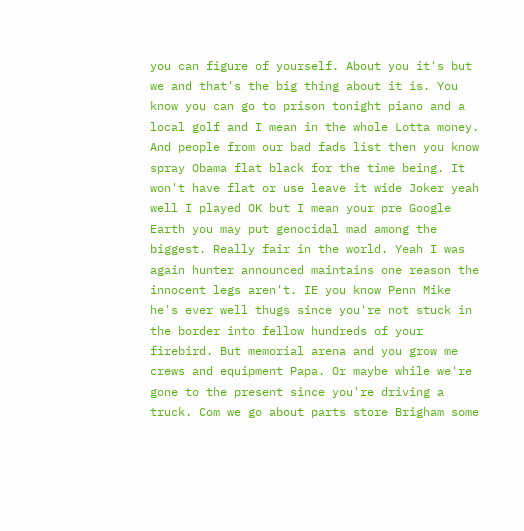you can figure of yourself. About you it's but we and that's the big thing about it is. You know you can go to prison tonight piano and a local golf and I mean in the whole Lotta money. And people from our bad fads list then you know spray Obama flat black for the time being. It won't have flat or use leave it wide Joker yeah well I played OK but I mean your pre Google Earth you may put genocidal mad among the biggest. Really fair in the world. Yeah I was again hunter announced maintains one reason the innocent legs aren't. IE you know Penn Mike he's ever well thugs since you're not stuck in the border into fellow hundreds of your firebird. But memorial arena and you grow me crews and equipment Papa. Or maybe while we're gone to the present since you're driving a truck. Com we go about parts store Brigham some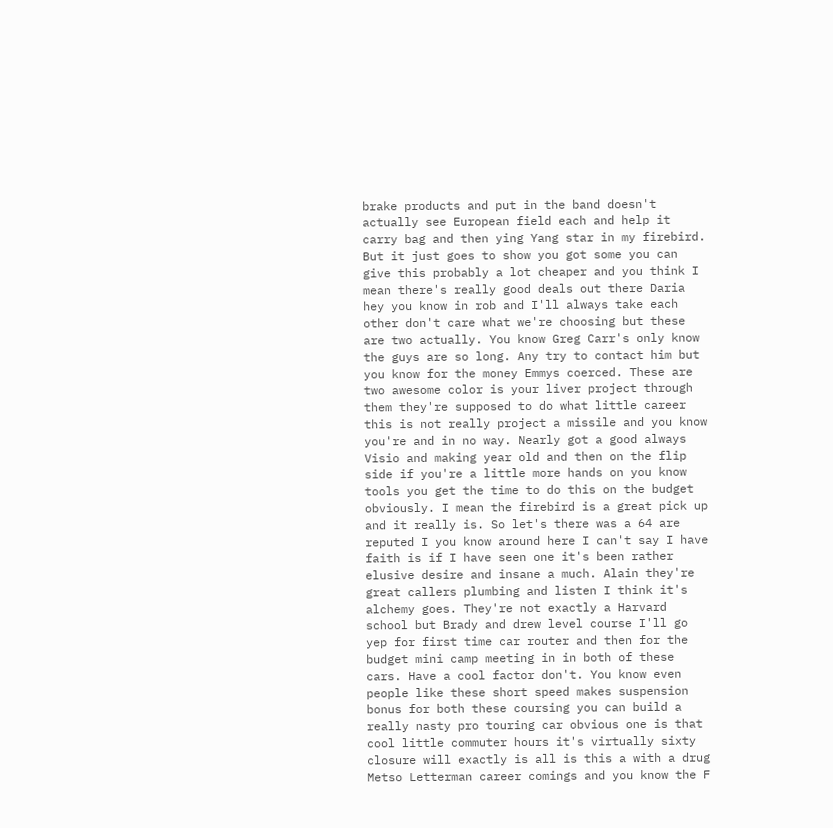brake products and put in the band doesn't actually see European field each and help it carry bag and then ying Yang star in my firebird. But it just goes to show you got some you can give this probably a lot cheaper and you think I mean there's really good deals out there Daria hey you know in rob and I'll always take each other don't care what we're choosing but these are two actually. You know Greg Carr's only know the guys are so long. Any try to contact him but you know for the money Emmys coerced. These are two awesome color is your liver project through them they're supposed to do what little career this is not really project a missile and you know you're and in no way. Nearly got a good always Visio and making year old and then on the flip side if you're a little more hands on you know tools you get the time to do this on the budget obviously. I mean the firebird is a great pick up and it really is. So let's there was a 64 are reputed I you know around here I can't say I have faith is if I have seen one it's been rather elusive desire and insane a much. Alain they're great callers plumbing and listen I think it's alchemy goes. They're not exactly a Harvard school but Brady and drew level course I'll go yep for first time car router and then for the budget mini camp meeting in in both of these cars. Have a cool factor don't. You know even people like these short speed makes suspension bonus for both these coursing you can build a really nasty pro touring car obvious one is that cool little commuter hours it's virtually sixty closure will exactly is all is this a with a drug Metso Letterman career comings and you know the F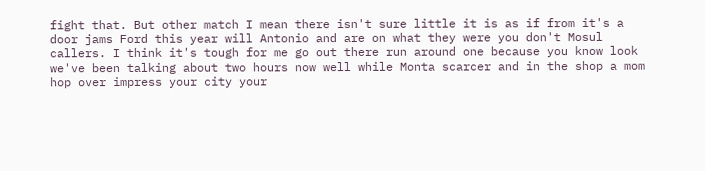fight that. But other match I mean there isn't sure little it is as if from it's a door jams Ford this year will Antonio and are on what they were you don't Mosul callers. I think it's tough for me go out there run around one because you know look we've been talking about two hours now well while Monta scarcer and in the shop a mom hop over impress your city your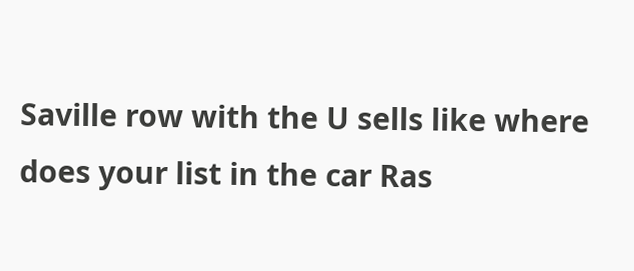Saville row with the U sells like where does your list in the car Ras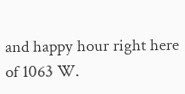and happy hour right here of 1063 W.